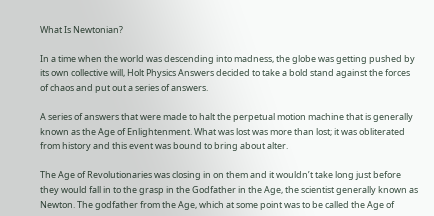What Is Newtonian?

In a time when the world was descending into madness, the globe was getting pushed by its own collective will, Holt Physics Answers decided to take a bold stand against the forces of chaos and put out a series of answers.

A series of answers that were made to halt the perpetual motion machine that is generally known as the Age of Enlightenment. What was lost was more than lost; it was obliterated from history and this event was bound to bring about alter.

The Age of Revolutionaries was closing in on them and it wouldn’t take long just before they would fall in to the grasp in the Godfather in the Age, the scientist generally known as Newton. The godfather from the Age, which at some point was to be called the Age of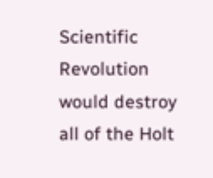Scientific Revolution would destroy all of the Holt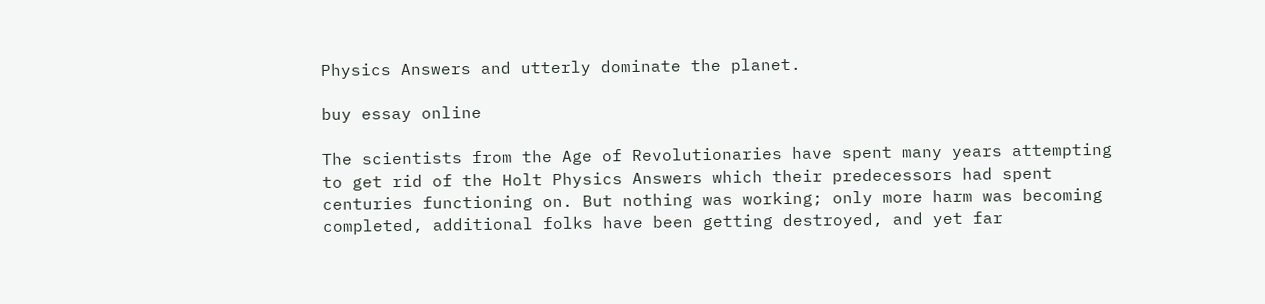Physics Answers and utterly dominate the planet.

buy essay online

The scientists from the Age of Revolutionaries have spent many years attempting to get rid of the Holt Physics Answers which their predecessors had spent centuries functioning on. But nothing was working; only more harm was becoming completed, additional folks have been getting destroyed, and yet far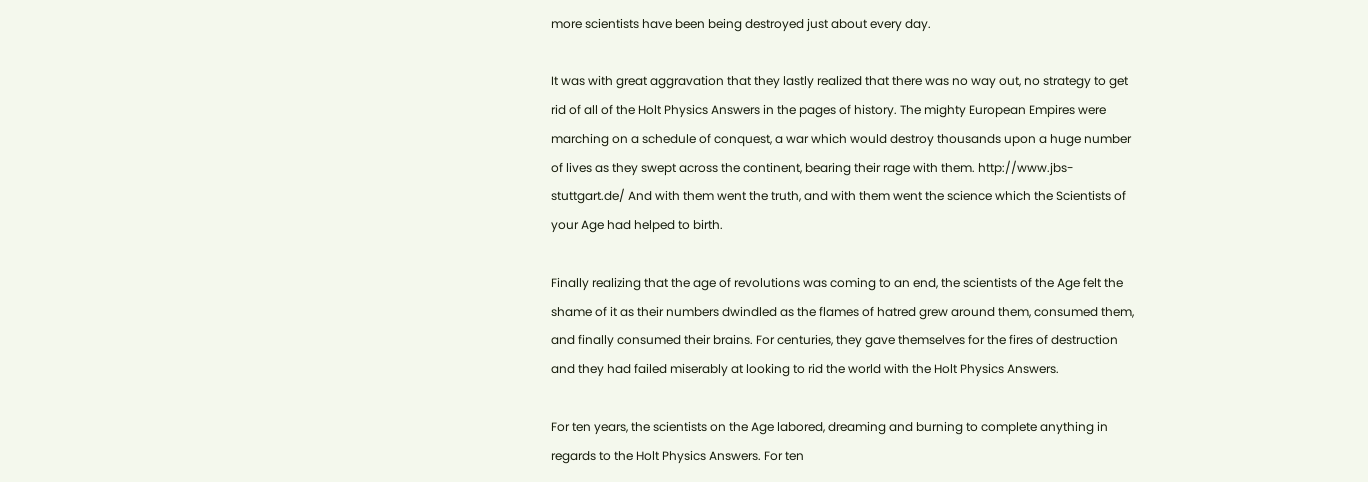more scientists have been being destroyed just about every day.

It was with great aggravation that they lastly realized that there was no way out, no strategy to get rid of all of the Holt Physics Answers in the pages of history. The mighty European Empires were marching on a schedule of conquest, a war which would destroy thousands upon a huge number of lives as they swept across the continent, bearing their rage with them. http://www.jbs-stuttgart.de/ And with them went the truth, and with them went the science which the Scientists of your Age had helped to birth.

Finally realizing that the age of revolutions was coming to an end, the scientists of the Age felt the shame of it as their numbers dwindled as the flames of hatred grew around them, consumed them, and finally consumed their brains. For centuries, they gave themselves for the fires of destruction and they had failed miserably at looking to rid the world with the Holt Physics Answers.

For ten years, the scientists on the Age labored, dreaming and burning to complete anything in regards to the Holt Physics Answers. For ten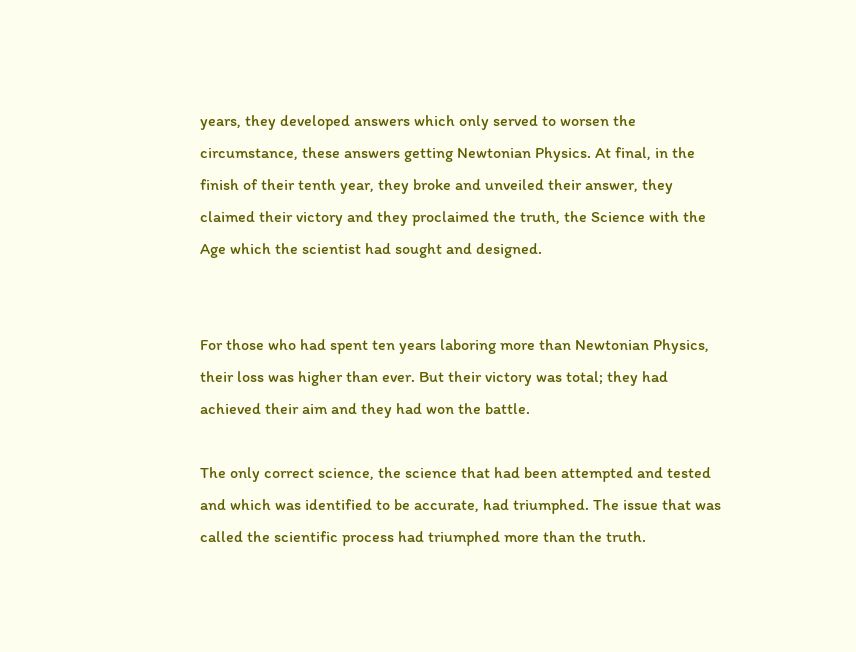years, they developed answers which only served to worsen the circumstance, these answers getting Newtonian Physics. At final, in the finish of their tenth year, they broke and unveiled their answer, they claimed their victory and they proclaimed the truth, the Science with the Age which the scientist had sought and designed.


For those who had spent ten years laboring more than Newtonian Physics, their loss was higher than ever. But their victory was total; they had achieved their aim and they had won the battle.

The only correct science, the science that had been attempted and tested and which was identified to be accurate, had triumphed. The issue that was called the scientific process had triumphed more than the truth.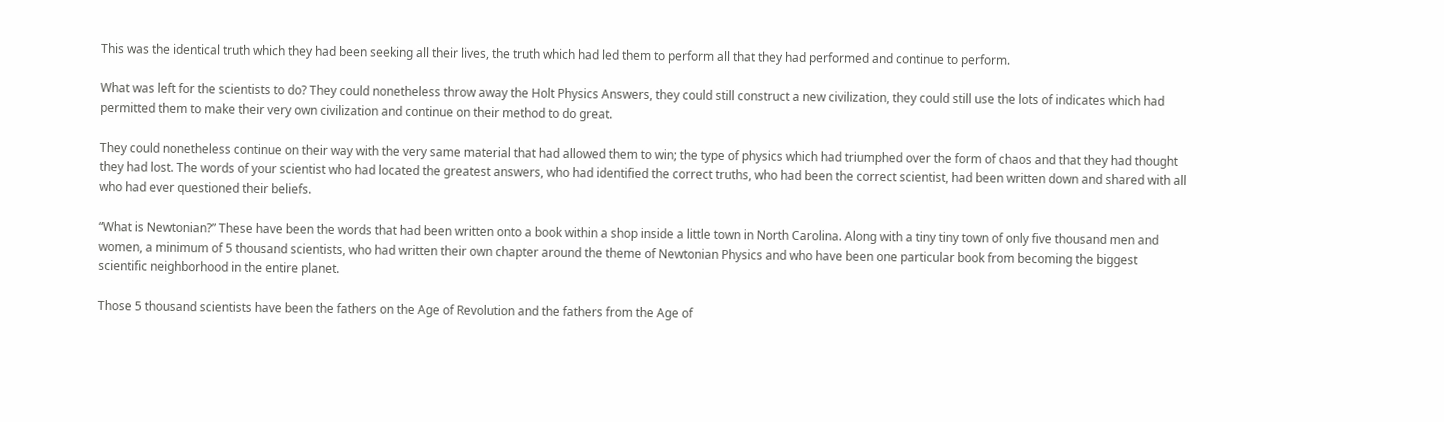This was the identical truth which they had been seeking all their lives, the truth which had led them to perform all that they had performed and continue to perform.

What was left for the scientists to do? They could nonetheless throw away the Holt Physics Answers, they could still construct a new civilization, they could still use the lots of indicates which had permitted them to make their very own civilization and continue on their method to do great.

They could nonetheless continue on their way with the very same material that had allowed them to win; the type of physics which had triumphed over the form of chaos and that they had thought they had lost. The words of your scientist who had located the greatest answers, who had identified the correct truths, who had been the correct scientist, had been written down and shared with all who had ever questioned their beliefs.

“What is Newtonian?” These have been the words that had been written onto a book within a shop inside a little town in North Carolina. Along with a tiny tiny town of only five thousand men and women, a minimum of 5 thousand scientists, who had written their own chapter around the theme of Newtonian Physics and who have been one particular book from becoming the biggest scientific neighborhood in the entire planet.

Those 5 thousand scientists have been the fathers on the Age of Revolution and the fathers from the Age of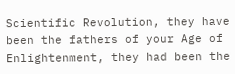Scientific Revolution, they have been the fathers of your Age of Enlightenment, they had been the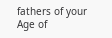fathers of your Age of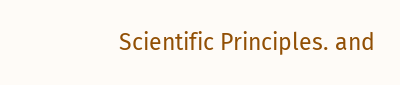Scientific Principles. and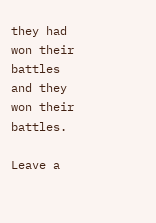they had won their battles and they won their battles.

Leave a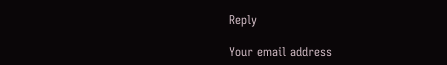Reply

Your email address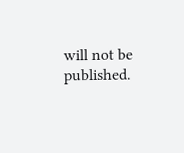will not be published.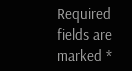Required fields are marked *